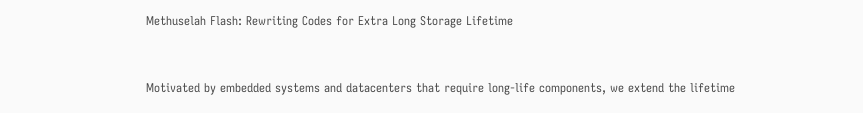Methuselah Flash: Rewriting Codes for Extra Long Storage Lifetime


Motivated by embedded systems and datacenters that require long-life components, we extend the lifetime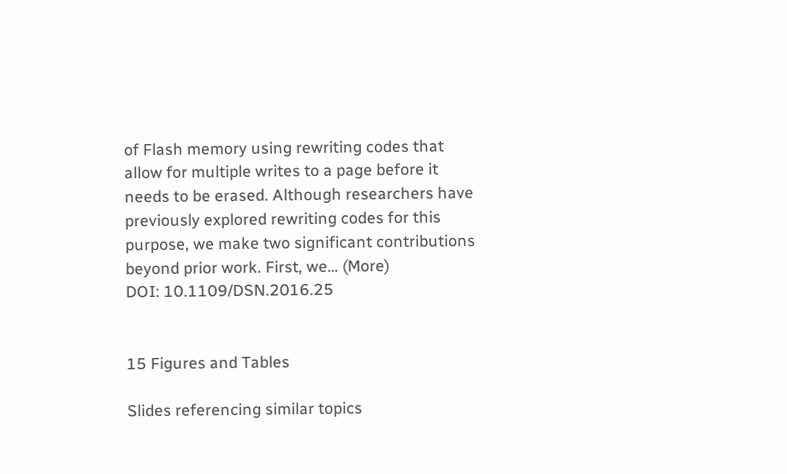of Flash memory using rewriting codes that allow for multiple writes to a page before it needs to be erased. Although researchers have previously explored rewriting codes for this purpose, we make two significant contributions beyond prior work. First, we… (More)
DOI: 10.1109/DSN.2016.25


15 Figures and Tables

Slides referencing similar topics